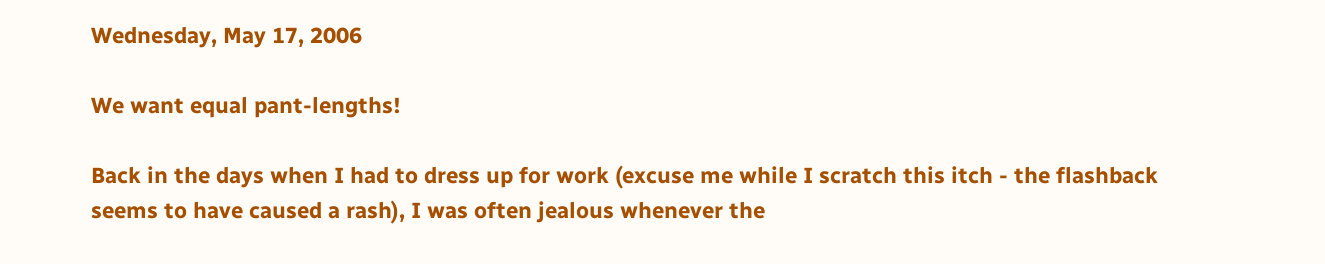Wednesday, May 17, 2006

We want equal pant-lengths!

Back in the days when I had to dress up for work (excuse me while I scratch this itch - the flashback seems to have caused a rash), I was often jealous whenever the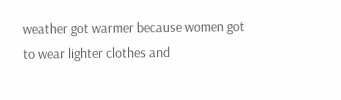weather got warmer because women got to wear lighter clothes and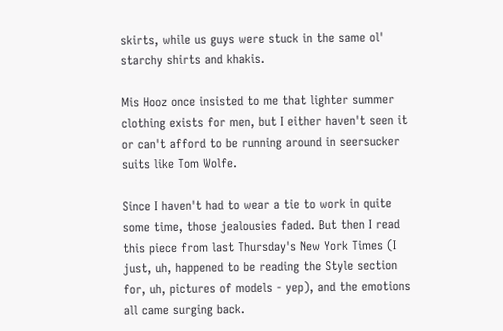skirts, while us guys were stuck in the same ol' starchy shirts and khakis.

Mis Hooz once insisted to me that lighter summer clothing exists for men, but I either haven't seen it or can't afford to be running around in seersucker suits like Tom Wolfe.

Since I haven't had to wear a tie to work in quite some time, those jealousies faded. But then I read this piece from last Thursday's New York Times (I just, uh, happened to be reading the Style section for, uh, pictures of models - yep), and the emotions all came surging back.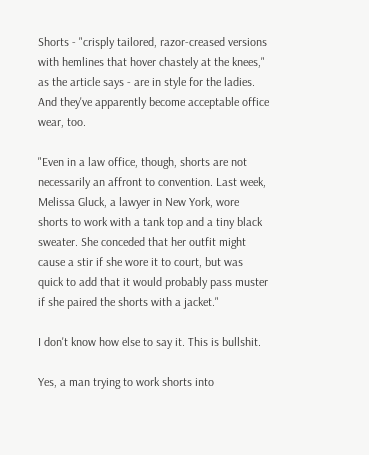Shorts - "crisply tailored, razor-creased versions with hemlines that hover chastely at the knees," as the article says - are in style for the ladies. And they've apparently become acceptable office wear, too.

"Even in a law office, though, shorts are not necessarily an affront to convention. Last week, Melissa Gluck, a lawyer in New York, wore shorts to work with a tank top and a tiny black sweater. She conceded that her outfit might cause a stir if she wore it to court, but was quick to add that it would probably pass muster if she paired the shorts with a jacket."

I don't know how else to say it. This is bullshit.

Yes, a man trying to work shorts into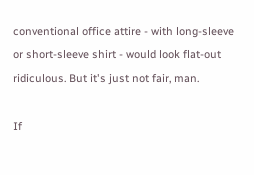conventional office attire - with long-sleeve or short-sleeve shirt - would look flat-out ridiculous. But it's just not fair, man.

If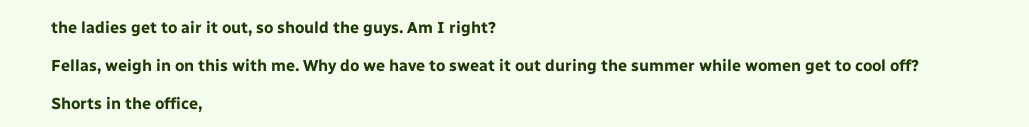the ladies get to air it out, so should the guys. Am I right?

Fellas, weigh in on this with me. Why do we have to sweat it out during the summer while women get to cool off?

Shorts in the office,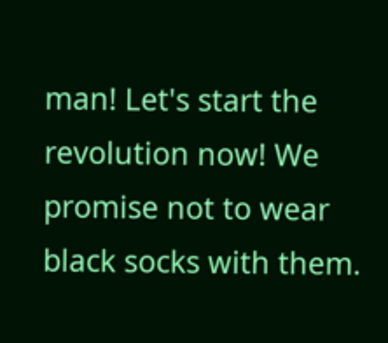man! Let's start the revolution now! We promise not to wear black socks with them.